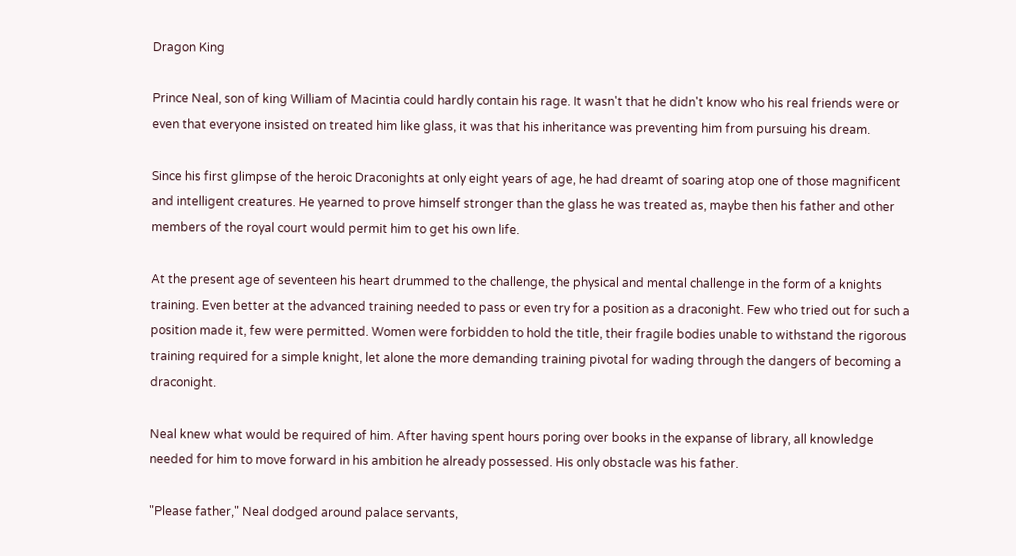Dragon King

Prince Neal, son of king William of Macintia could hardly contain his rage. It wasn't that he didn't know who his real friends were or even that everyone insisted on treated him like glass, it was that his inheritance was preventing him from pursuing his dream.

Since his first glimpse of the heroic Draconights at only eight years of age, he had dreamt of soaring atop one of those magnificent and intelligent creatures. He yearned to prove himself stronger than the glass he was treated as, maybe then his father and other members of the royal court would permit him to get his own life.

At the present age of seventeen his heart drummed to the challenge, the physical and mental challenge in the form of a knights training. Even better at the advanced training needed to pass or even try for a position as a draconight. Few who tried out for such a position made it, few were permitted. Women were forbidden to hold the title, their fragile bodies unable to withstand the rigorous training required for a simple knight, let alone the more demanding training pivotal for wading through the dangers of becoming a draconight.

Neal knew what would be required of him. After having spent hours poring over books in the expanse of library, all knowledge needed for him to move forward in his ambition he already possessed. His only obstacle was his father.

"Please father," Neal dodged around palace servants,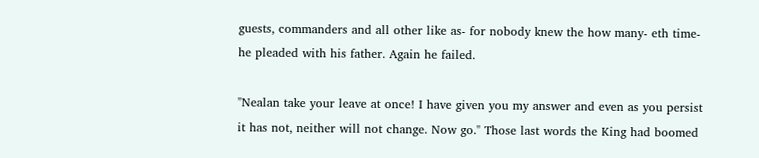guests, commanders and all other like as- for nobody knew the how many- eth time- he pleaded with his father. Again he failed.

"Nealan take your leave at once! I have given you my answer and even as you persist it has not, neither will not change. Now go." Those last words the King had boomed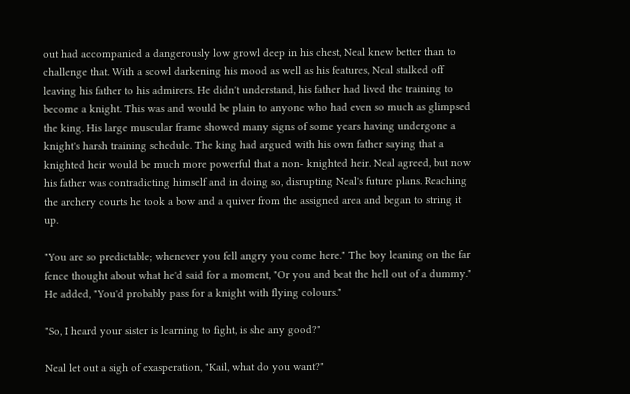out had accompanied a dangerously low growl deep in his chest, Neal knew better than to challenge that. With a scowl darkening his mood as well as his features, Neal stalked off leaving his father to his admirers. He didn't understand, his father had lived the training to become a knight. This was and would be plain to anyone who had even so much as glimpsed the king. His large muscular frame showed many signs of some years having undergone a knight's harsh training schedule. The king had argued with his own father saying that a knighted heir would be much more powerful that a non- knighted heir. Neal agreed, but now his father was contradicting himself and in doing so, disrupting Neal's future plans. Reaching the archery courts he took a bow and a quiver from the assigned area and began to string it up.

"You are so predictable; whenever you fell angry you come here." The boy leaning on the far fence thought about what he'd said for a moment, "Or you and beat the hell out of a dummy." He added, "You'd probably pass for a knight with flying colours."

"So, I heard your sister is learning to fight, is she any good?"

Neal let out a sigh of exasperation, "Kail, what do you want?"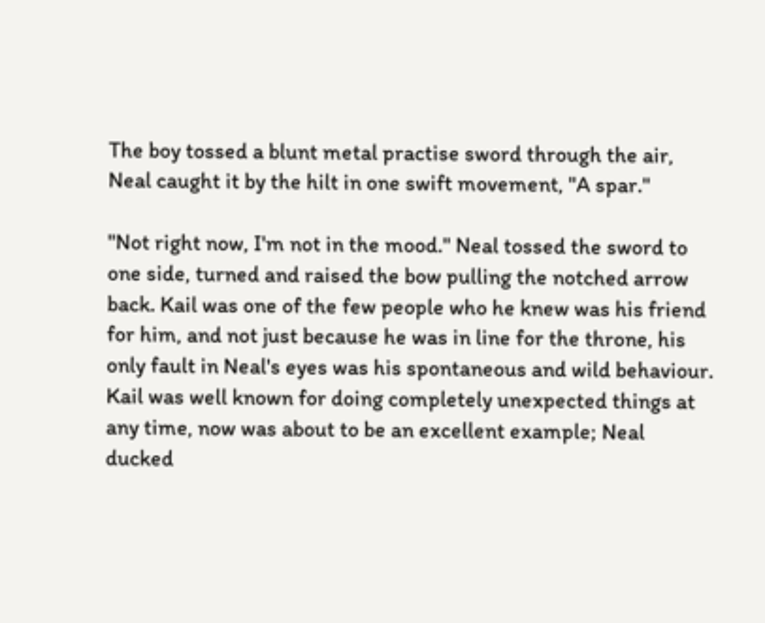The boy tossed a blunt metal practise sword through the air, Neal caught it by the hilt in one swift movement, "A spar."

"Not right now, I'm not in the mood." Neal tossed the sword to one side, turned and raised the bow pulling the notched arrow back. Kail was one of the few people who he knew was his friend for him, and not just because he was in line for the throne, his only fault in Neal's eyes was his spontaneous and wild behaviour. Kail was well known for doing completely unexpected things at any time, now was about to be an excellent example; Neal ducked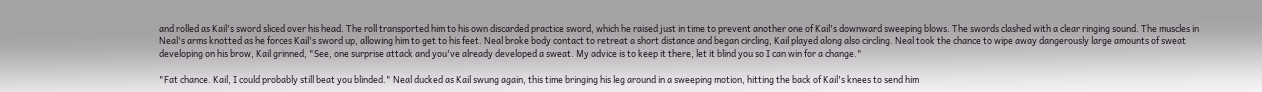and rolled as Kail's sword sliced over his head. The roll transported him to his own discarded practice sword, which he raised just in time to prevent another one of Kail's downward sweeping blows. The swords clashed with a clear ringing sound. The muscles in Neal's arms knotted as he forces Kail's sword up, allowing him to get to his feet. Neal broke body contact to retreat a short distance and began circling, Kail played along also circling. Neal took the chance to wipe away dangerously large amounts of sweat developing on his brow, Kail grinned, "See, one surprise attack and you've already developed a sweat. My advice is to keep it there, let it blind you so I can win for a change."

"Fat chance. Kail, I could probably still beat you blinded." Neal ducked as Kail swung again, this time bringing his leg around in a sweeping motion, hitting the back of Kail's knees to send him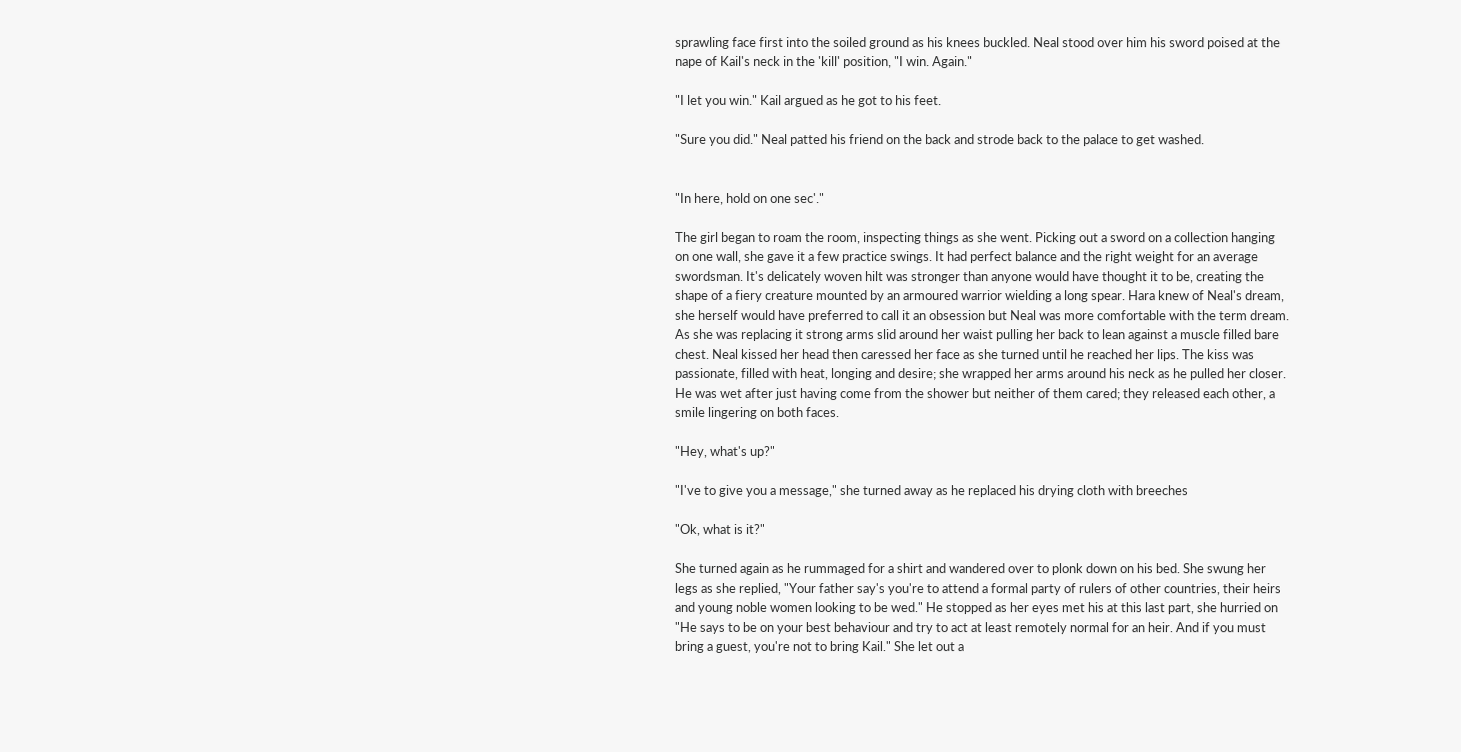sprawling face first into the soiled ground as his knees buckled. Neal stood over him his sword poised at the nape of Kail's neck in the 'kill' position, "I win. Again."

"I let you win." Kail argued as he got to his feet.

"Sure you did." Neal patted his friend on the back and strode back to the palace to get washed.


"In here, hold on one sec'."

The girl began to roam the room, inspecting things as she went. Picking out a sword on a collection hanging on one wall, she gave it a few practice swings. It had perfect balance and the right weight for an average swordsman. It's delicately woven hilt was stronger than anyone would have thought it to be, creating the shape of a fiery creature mounted by an armoured warrior wielding a long spear. Hara knew of Neal's dream, she herself would have preferred to call it an obsession but Neal was more comfortable with the term dream. As she was replacing it strong arms slid around her waist pulling her back to lean against a muscle filled bare chest. Neal kissed her head then caressed her face as she turned until he reached her lips. The kiss was passionate, filled with heat, longing and desire; she wrapped her arms around his neck as he pulled her closer. He was wet after just having come from the shower but neither of them cared; they released each other, a smile lingering on both faces.

"Hey, what's up?"

"I've to give you a message," she turned away as he replaced his drying cloth with breeches

"Ok, what is it?"

She turned again as he rummaged for a shirt and wandered over to plonk down on his bed. She swung her legs as she replied, "Your father say's you're to attend a formal party of rulers of other countries, their heirs and young noble women looking to be wed." He stopped as her eyes met his at this last part, she hurried on "He says to be on your best behaviour and try to act at least remotely normal for an heir. And if you must bring a guest, you're not to bring Kail." She let out a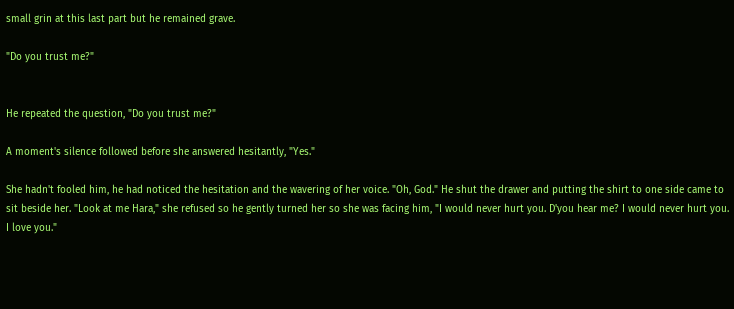small grin at this last part but he remained grave.

"Do you trust me?"


He repeated the question, "Do you trust me?"

A moment's silence followed before she answered hesitantly, "Yes."

She hadn't fooled him, he had noticed the hesitation and the wavering of her voice. "Oh, God." He shut the drawer and putting the shirt to one side came to sit beside her. "Look at me Hara," she refused so he gently turned her so she was facing him, "I would never hurt you. D'you hear me? I would never hurt you. I love you."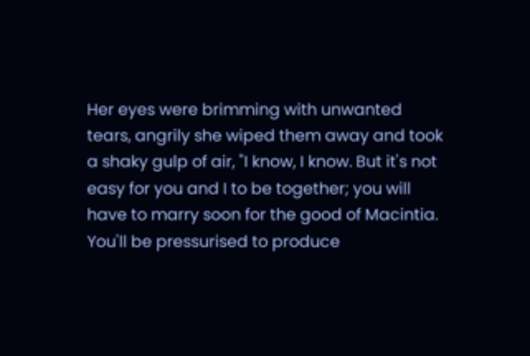Her eyes were brimming with unwanted tears, angrily she wiped them away and took a shaky gulp of air, "I know, I know. But it's not easy for you and I to be together; you will have to marry soon for the good of Macintia. You'll be pressurised to produce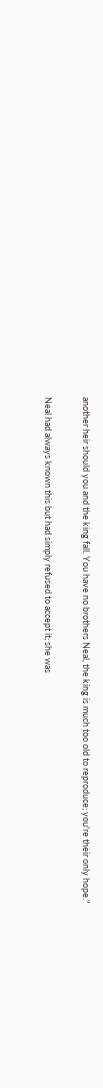another heir should you and the king fall. You have no brothers Neal, the king is much too old to reproduce; you're their only hope."

Neal had always known this but had simply refused to accept it; she was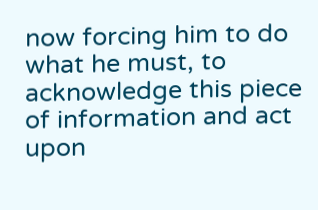now forcing him to do what he must, to acknowledge this piece of information and act upon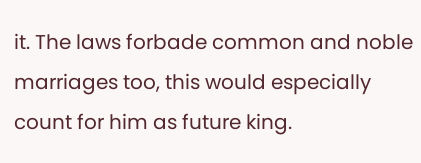it. The laws forbade common and noble marriages too, this would especially count for him as future king.